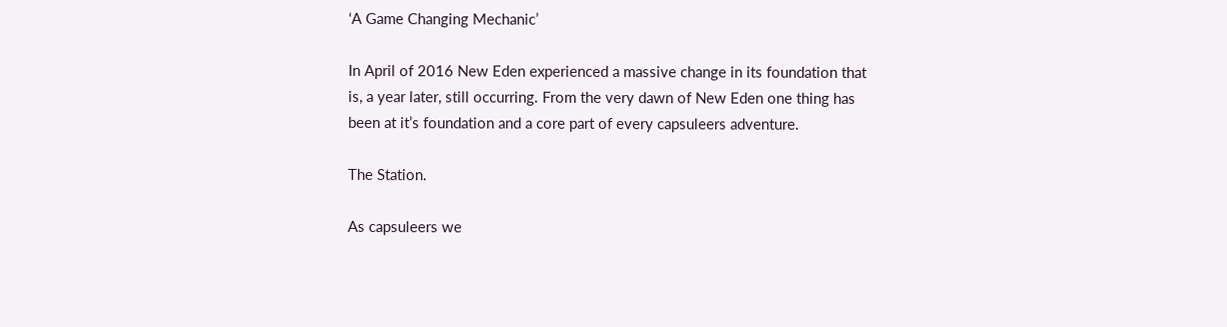‘A Game Changing Mechanic’

In April of 2016 New Eden experienced a massive change in its foundation that is, a year later, still occurring. From the very dawn of New Eden one thing has been at it’s foundation and a core part of every capsuleers adventure.

The Station.

As capsuleers we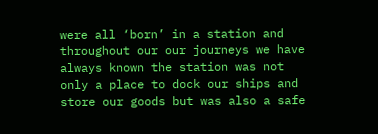were all ‘born’ in a station and throughout our our journeys we have always known the station was not only a place to dock our ships and store our goods but was also a safe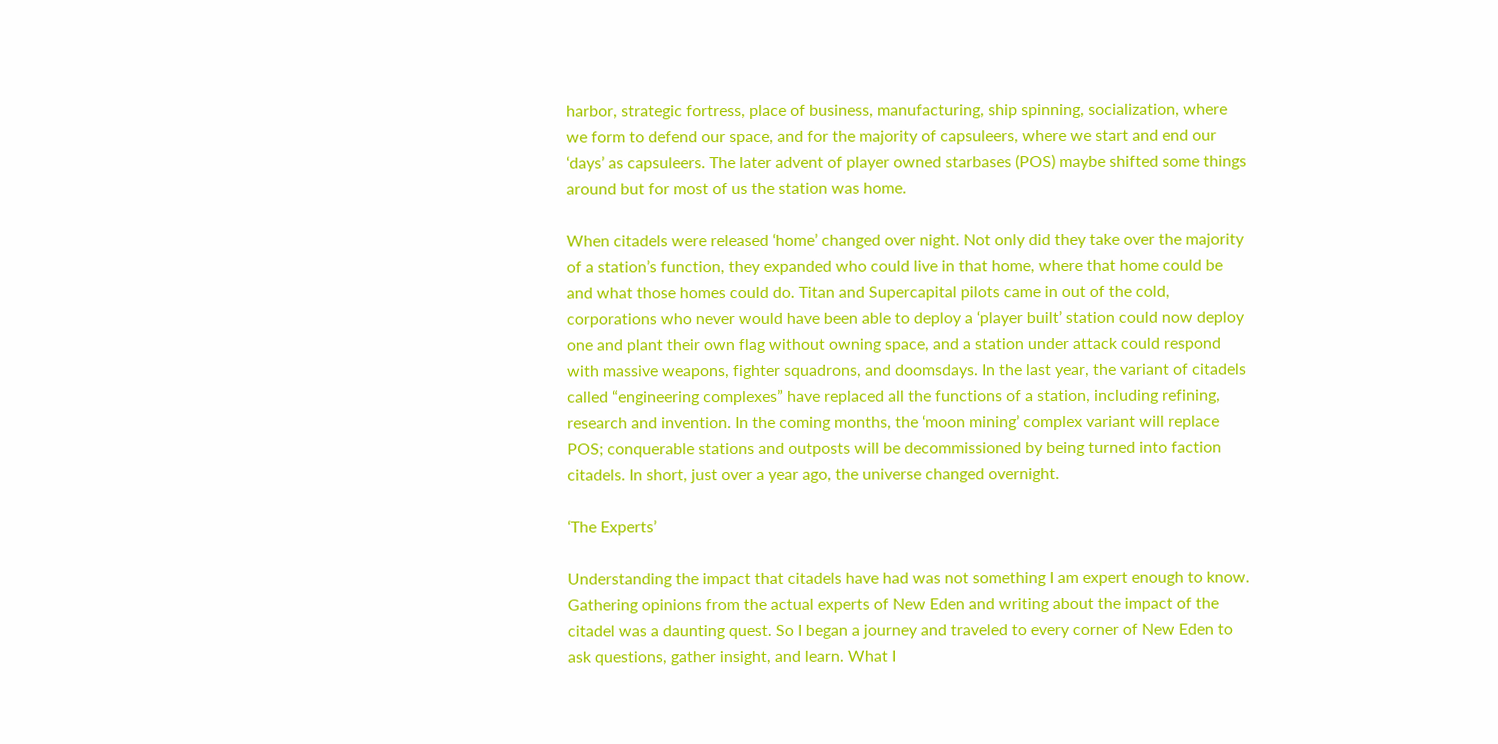harbor, strategic fortress, place of business, manufacturing, ship spinning, socialization, where we form to defend our space, and for the majority of capsuleers, where we start and end our ‘days’ as capsuleers. The later advent of player owned starbases (POS) maybe shifted some things around but for most of us the station was home.

When citadels were released ‘home’ changed over night. Not only did they take over the majority of a station’s function, they expanded who could live in that home, where that home could be and what those homes could do. Titan and Supercapital pilots came in out of the cold, corporations who never would have been able to deploy a ‘player built’ station could now deploy one and plant their own flag without owning space, and a station under attack could respond with massive weapons, fighter squadrons, and doomsdays. In the last year, the variant of citadels called “engineering complexes” have replaced all the functions of a station, including refining, research and invention. In the coming months, the ‘moon mining’ complex variant will replace POS; conquerable stations and outposts will be decommissioned by being turned into faction citadels. In short, just over a year ago, the universe changed overnight.

‘The Experts’

Understanding the impact that citadels have had was not something I am expert enough to know. Gathering opinions from the actual experts of New Eden and writing about the impact of the citadel was a daunting quest. So I began a journey and traveled to every corner of New Eden to ask questions, gather insight, and learn. What I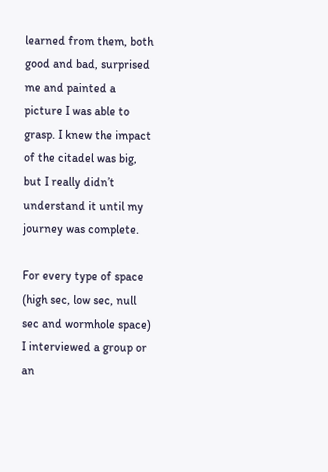learned from them, both good and bad, surprised me and painted a picture I was able to grasp. I knew the impact of the citadel was big, but I really didn’t understand it until my journey was complete.

For every type of space (high sec, low sec, null sec and wormhole space) I interviewed a group or an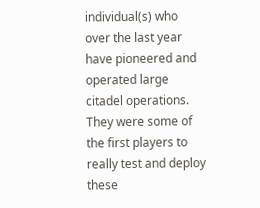individual(s) who over the last year have pioneered and operated large citadel operations. They were some of the first players to really test and deploy these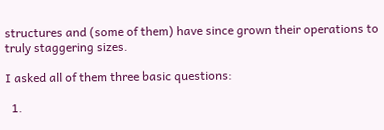structures and (some of them) have since grown their operations to truly staggering sizes.

I asked all of them three basic questions:

  1.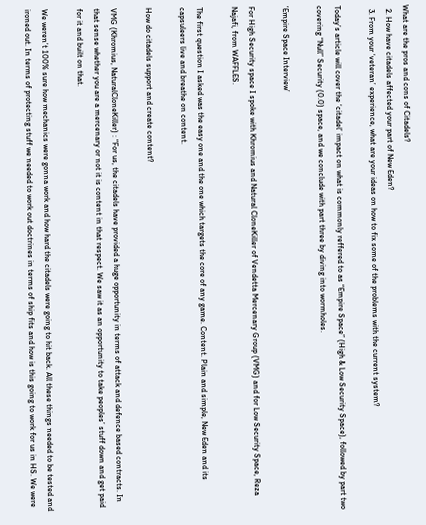What are the pros and cons of Citadels?
  2. How have citadels affected your part of New Eden?
  3. From your ‘veteran’ experience, what are your ideas on how to fix some of the problems with the current system?

Today’s article will cover the ‘citadel’ impact on what is commonly reffered to as “Empire Space” (High & Low Security Space), followed by part two covering “Null” Security (0.0) space, and we conclude with part three by diving into wormholes.

‘Empire Space Interview’

For High Security space I spoke with Khromius and Natural CloneKiller of Vendetta Mercenary Group (VMG) and for Low Security Space, Reza Najafi, from WAFFLES.

The first question I asked was the easy one and the one which targets the core of any game. Content. Plain and simple, New Eden and its capsuleers live and breathe on content.

How do citadels support and create content?

VMG (Khromius, NaturalCloneKiller) : “For us, the citadels have provided a huge opportunity in terms of attack and defence based contracts. In that sense whether you are a mercenary or not it is content in that respect. We saw it as an opportunity to take peoples’ stuff down and get paid for it and built on that.

We weren’t 100% sure how mechanics were gonna work and how hard the citadels were going to hit back. All these things needed to be tested and ironed out. In terms of protecting stuff we needed to work out doctrines in terms of ship fits and how is this going to work for us in HS. We were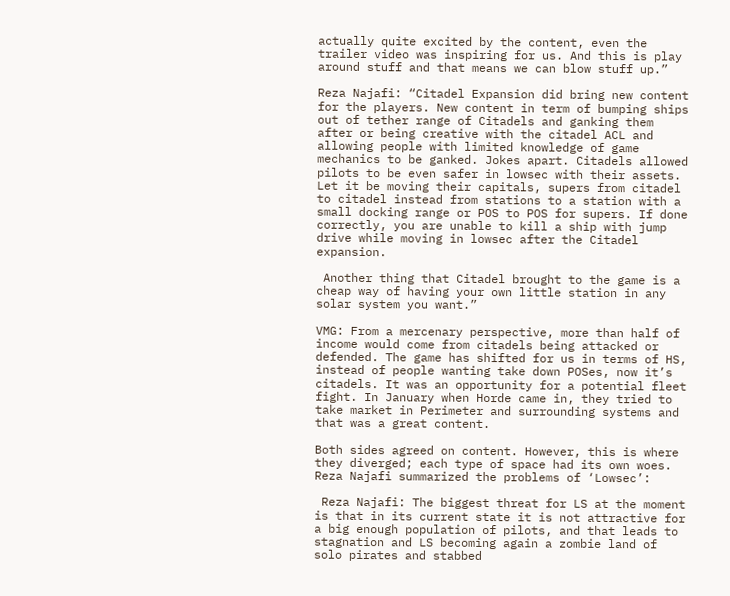actually quite excited by the content, even the trailer video was inspiring for us. And this is play around stuff and that means we can blow stuff up.”

Reza Najafi: “Citadel Expansion did bring new content for the players. New content in term of bumping ships out of tether range of Citadels and ganking them after or being creative with the citadel ACL and allowing people with limited knowledge of game mechanics to be ganked. Jokes apart. Citadels allowed pilots to be even safer in lowsec with their assets. Let it be moving their capitals, supers from citadel to citadel instead from stations to a station with a small docking range or POS to POS for supers. If done correctly, you are unable to kill a ship with jump drive while moving in lowsec after the Citadel expansion.

 Another thing that Citadel brought to the game is a cheap way of having your own little station in any solar system you want.”

VMG: From a mercenary perspective, more than half of income would come from citadels being attacked or defended. The game has shifted for us in terms of HS, instead of people wanting take down POSes, now it’s citadels. It was an opportunity for a potential fleet fight. In January when Horde came in, they tried to take market in Perimeter and surrounding systems and that was a great content.

Both sides agreed on content. However, this is where they diverged; each type of space had its own woes. Reza Najafi summarized the problems of ‘Lowsec’:

 Reza Najafi: The biggest threat for LS at the moment is that in its current state it is not attractive for a big enough population of pilots, and that leads to stagnation and LS becoming again a zombie land of solo pirates and stabbed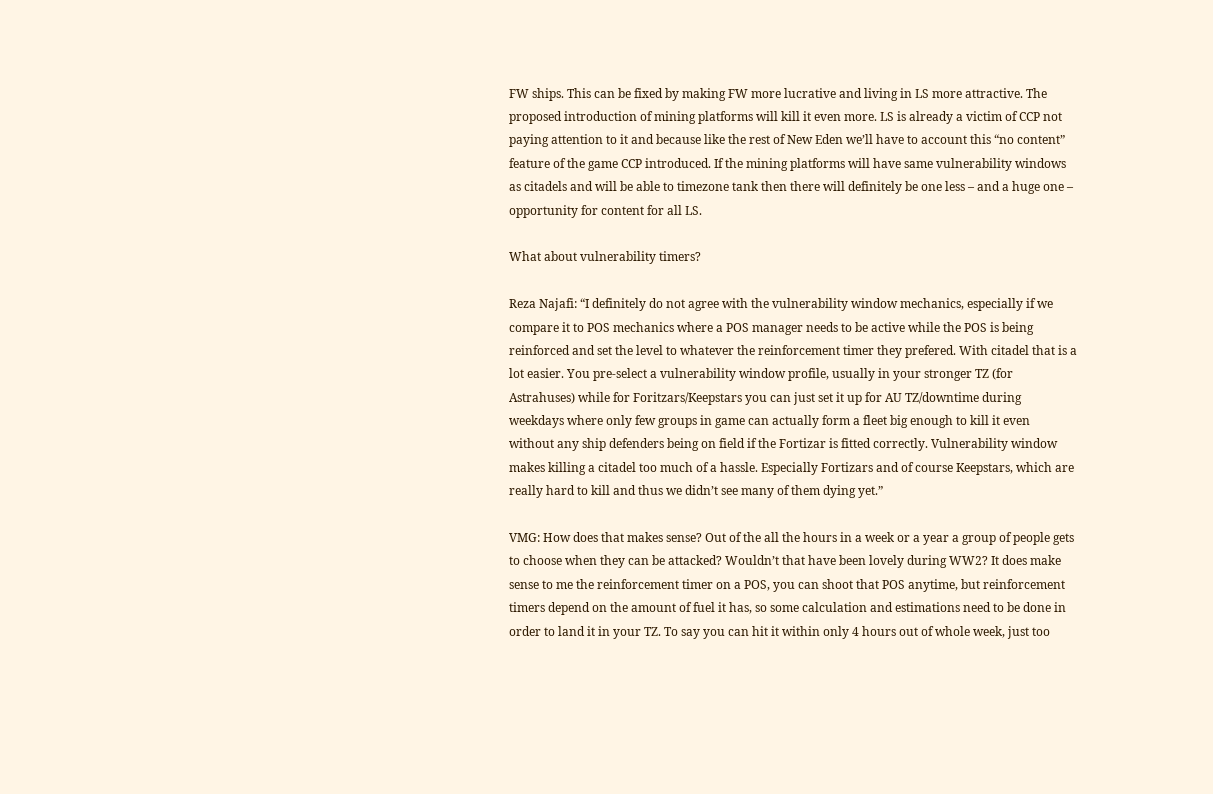FW ships. This can be fixed by making FW more lucrative and living in LS more attractive. The proposed introduction of mining platforms will kill it even more. LS is already a victim of CCP not paying attention to it and because like the rest of New Eden we’ll have to account this “no content” feature of the game CCP introduced. If the mining platforms will have same vulnerability windows as citadels and will be able to timezone tank then there will definitely be one less – and a huge one – opportunity for content for all LS.

What about vulnerability timers?

Reza Najafi: “I definitely do not agree with the vulnerability window mechanics, especially if we compare it to POS mechanics where a POS manager needs to be active while the POS is being reinforced and set the level to whatever the reinforcement timer they prefered. With citadel that is a lot easier. You pre-select a vulnerability window profile, usually in your stronger TZ (for Astrahuses) while for Foritzars/Keepstars you can just set it up for AU TZ/downtime during weekdays where only few groups in game can actually form a fleet big enough to kill it even without any ship defenders being on field if the Fortizar is fitted correctly. Vulnerability window makes killing a citadel too much of a hassle. Especially Fortizars and of course Keepstars, which are really hard to kill and thus we didn’t see many of them dying yet.”

VMG: How does that makes sense? Out of the all the hours in a week or a year a group of people gets to choose when they can be attacked? Wouldn’t that have been lovely during WW2? It does make sense to me the reinforcement timer on a POS, you can shoot that POS anytime, but reinforcement timers depend on the amount of fuel it has, so some calculation and estimations need to be done in order to land it in your TZ. To say you can hit it within only 4 hours out of whole week, just too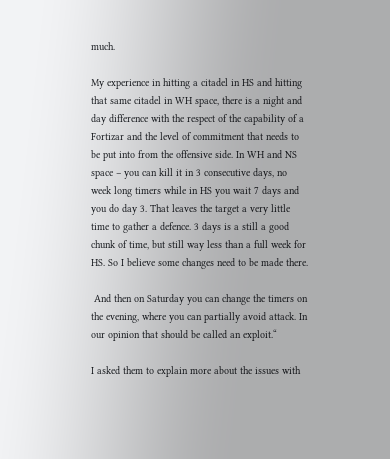much.

My experience in hitting a citadel in HS and hitting that same citadel in WH space, there is a night and day difference with the respect of the capability of a Fortizar and the level of commitment that needs to be put into from the offensive side. In WH and NS space – you can kill it in 3 consecutive days, no week long timers while in HS you wait 7 days and you do day 3. That leaves the target a very little time to gather a defence. 3 days is a still a good chunk of time, but still way less than a full week for HS. So I believe some changes need to be made there.

 And then on Saturday you can change the timers on the evening, where you can partially avoid attack. In our opinion that should be called an exploit.“

I asked them to explain more about the issues with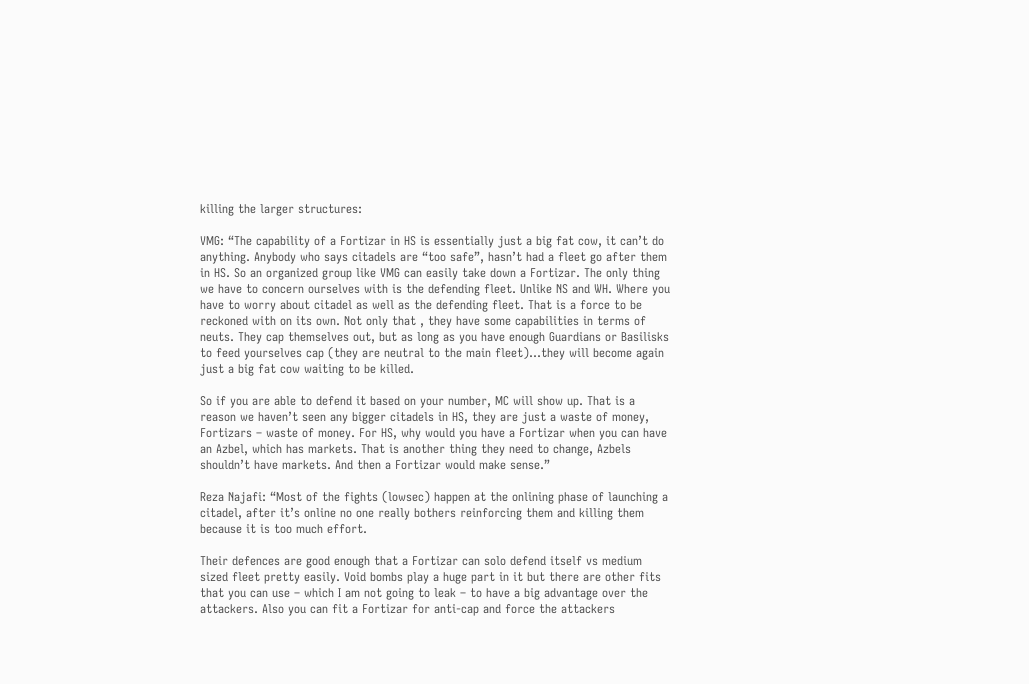killing the larger structures:

VMG: “The capability of a Fortizar in HS is essentially just a big fat cow, it can’t do anything. Anybody who says citadels are “too safe”, hasn’t had a fleet go after them in HS. So an organized group like VMG can easily take down a Fortizar. The only thing we have to concern ourselves with is the defending fleet. Unlike NS and WH. Where you have to worry about citadel as well as the defending fleet. That is a force to be reckoned with on its own. Not only that , they have some capabilities in terms of neuts. They cap themselves out, but as long as you have enough Guardians or Basilisks to feed yourselves cap (they are neutral to the main fleet)…they will become again just a big fat cow waiting to be killed.

So if you are able to defend it based on your number, MC will show up. That is a reason we haven’t seen any bigger citadels in HS, they are just a waste of money, Fortizars – waste of money. For HS, why would you have a Fortizar when you can have an Azbel, which has markets. That is another thing they need to change, Azbels shouldn’t have markets. And then a Fortizar would make sense.”

Reza Najafi: “Most of the fights (lowsec) happen at the onlining phase of launching a citadel, after it’s online no one really bothers reinforcing them and killing them because it is too much effort.

Their defences are good enough that a Fortizar can solo defend itself vs medium sized fleet pretty easily. Void bombs play a huge part in it but there are other fits that you can use – which I am not going to leak – to have a big advantage over the attackers. Also you can fit a Fortizar for anti-cap and force the attackers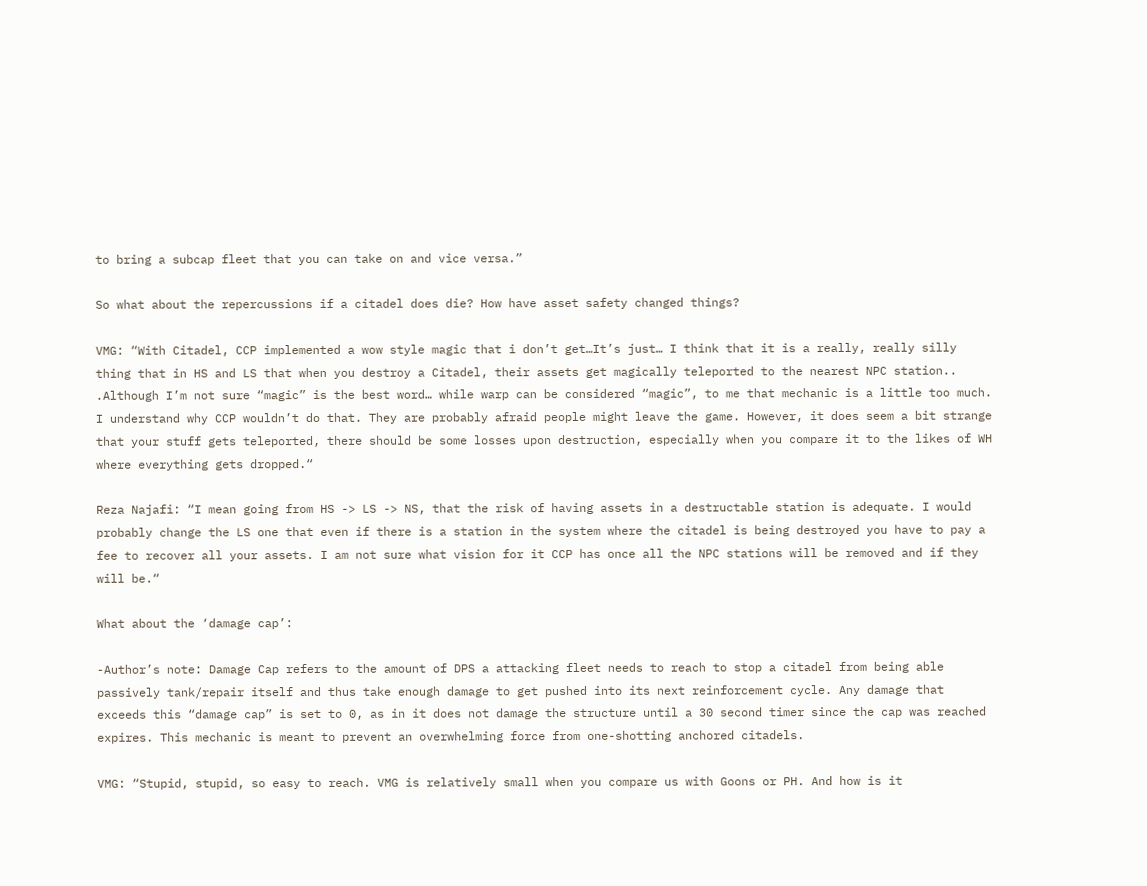to bring a subcap fleet that you can take on and vice versa.”

So what about the repercussions if a citadel does die? How have asset safety changed things?

VMG: “With Citadel, CCP implemented a wow style magic that i don’t get…It’s just… I think that it is a really, really silly thing that in HS and LS that when you destroy a Citadel, their assets get magically teleported to the nearest NPC station.. .Although I’m not sure “magic” is the best word… while warp can be considered “magic”, to me that mechanic is a little too much. I understand why CCP wouldn’t do that. They are probably afraid people might leave the game. However, it does seem a bit strange that your stuff gets teleported, there should be some losses upon destruction, especially when you compare it to the likes of WH where everything gets dropped.“

Reza Najafi: “I mean going from HS -> LS -> NS, that the risk of having assets in a destructable station is adequate. I would probably change the LS one that even if there is a station in the system where the citadel is being destroyed you have to pay a fee to recover all your assets. I am not sure what vision for it CCP has once all the NPC stations will be removed and if they will be.“

What about the ‘damage cap’:

-Author’s note: Damage Cap refers to the amount of DPS a attacking fleet needs to reach to stop a citadel from being able passively tank/repair itself and thus take enough damage to get pushed into its next reinforcement cycle. Any damage that exceeds this “damage cap” is set to 0, as in it does not damage the structure until a 30 second timer since the cap was reached expires. This mechanic is meant to prevent an overwhelming force from one-shotting anchored citadels.

VMG: “Stupid, stupid, so easy to reach. VMG is relatively small when you compare us with Goons or PH. And how is it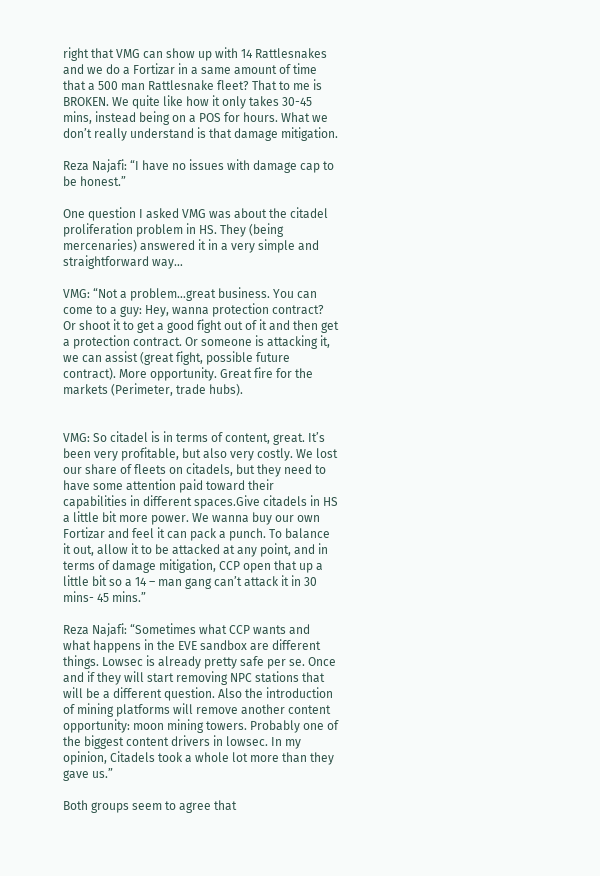right that VMG can show up with 14 Rattlesnakes and we do a Fortizar in a same amount of time that a 500 man Rattlesnake fleet? That to me is BROKEN. We quite like how it only takes 30-45 mins, instead being on a POS for hours. What we don’t really understand is that damage mitigation.

Reza Najafi: “I have no issues with damage cap to be honest.”

One question I asked VMG was about the citadel proliferation problem in HS. They (being mercenaries) answered it in a very simple and straightforward way…

VMG: “Not a problem…great business. You can come to a guy: Hey, wanna protection contract? Or shoot it to get a good fight out of it and then get a protection contract. Or someone is attacking it, we can assist (great fight, possible future contract). More opportunity. Great fire for the markets (Perimeter, trade hubs).


VMG: So citadel is in terms of content, great. It’s been very profitable, but also very costly. We lost our share of fleets on citadels, but they need to have some attention paid toward their capabilities in different spaces.Give citadels in HS a little bit more power. We wanna buy our own Fortizar and feel it can pack a punch. To balance it out, allow it to be attacked at any point, and in terms of damage mitigation, CCP open that up a little bit so a 14 – man gang can’t attack it in 30 mins- 45 mins.”

Reza Najafi: “Sometimes what CCP wants and what happens in the EVE sandbox are different things. Lowsec is already pretty safe per se. Once and if they will start removing NPC stations that will be a different question. Also the introduction of mining platforms will remove another content opportunity: moon mining towers. Probably one of the biggest content drivers in lowsec. In my opinion, Citadels took a whole lot more than they gave us.”

Both groups seem to agree that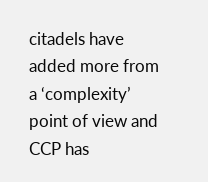citadels have added more from a ‘complexity’ point of view and CCP has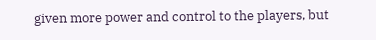given more power and control to the players, but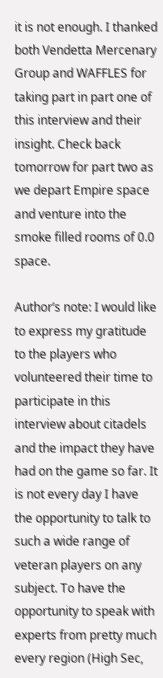it is not enough. I thanked both Vendetta Mercenary Group and WAFFLES for taking part in part one of this interview and their insight. Check back tomorrow for part two as we depart Empire space and venture into the smoke filled rooms of 0.0 space.

Author’s note: I would like to express my gratitude to the players who volunteered their time to participate in this interview about citadels and the impact they have had on the game so far. It is not every day I have the opportunity to talk to such a wide range of veteran players on any subject. To have the opportunity to speak with experts from pretty much every region (High Sec,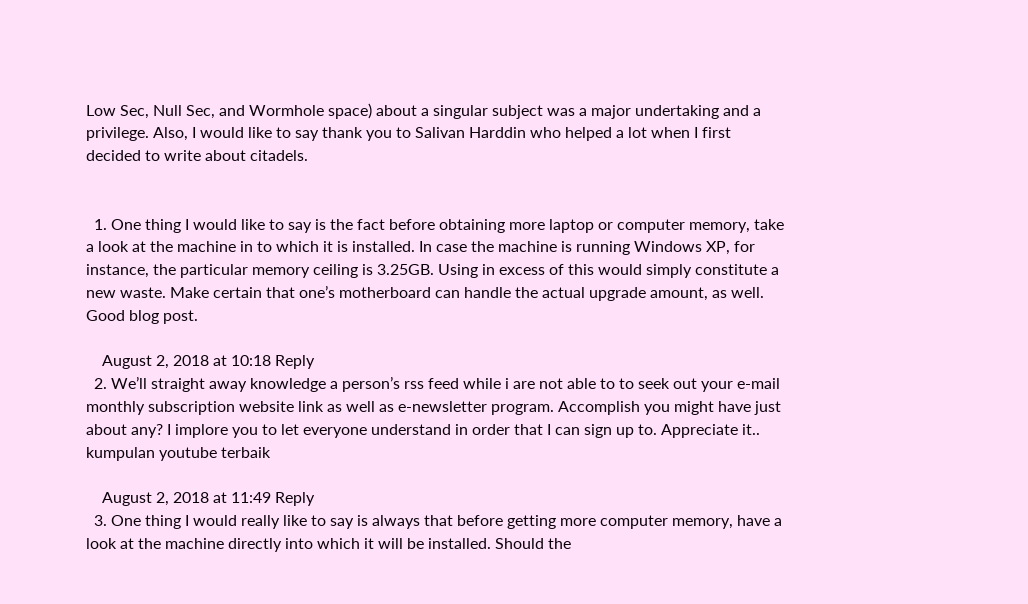Low Sec, Null Sec, and Wormhole space) about a singular subject was a major undertaking and a privilege. Also, I would like to say thank you to Salivan Harddin who helped a lot when I first decided to write about citadels.


  1. One thing I would like to say is the fact before obtaining more laptop or computer memory, take a look at the machine in to which it is installed. In case the machine is running Windows XP, for instance, the particular memory ceiling is 3.25GB. Using in excess of this would simply constitute a new waste. Make certain that one’s motherboard can handle the actual upgrade amount, as well. Good blog post.

    August 2, 2018 at 10:18 Reply
  2. We’ll straight away knowledge a person’s rss feed while i are not able to to seek out your e-mail monthly subscription website link as well as e-newsletter program. Accomplish you might have just about any? I implore you to let everyone understand in order that I can sign up to. Appreciate it.. kumpulan youtube terbaik

    August 2, 2018 at 11:49 Reply
  3. One thing I would really like to say is always that before getting more computer memory, have a look at the machine directly into which it will be installed. Should the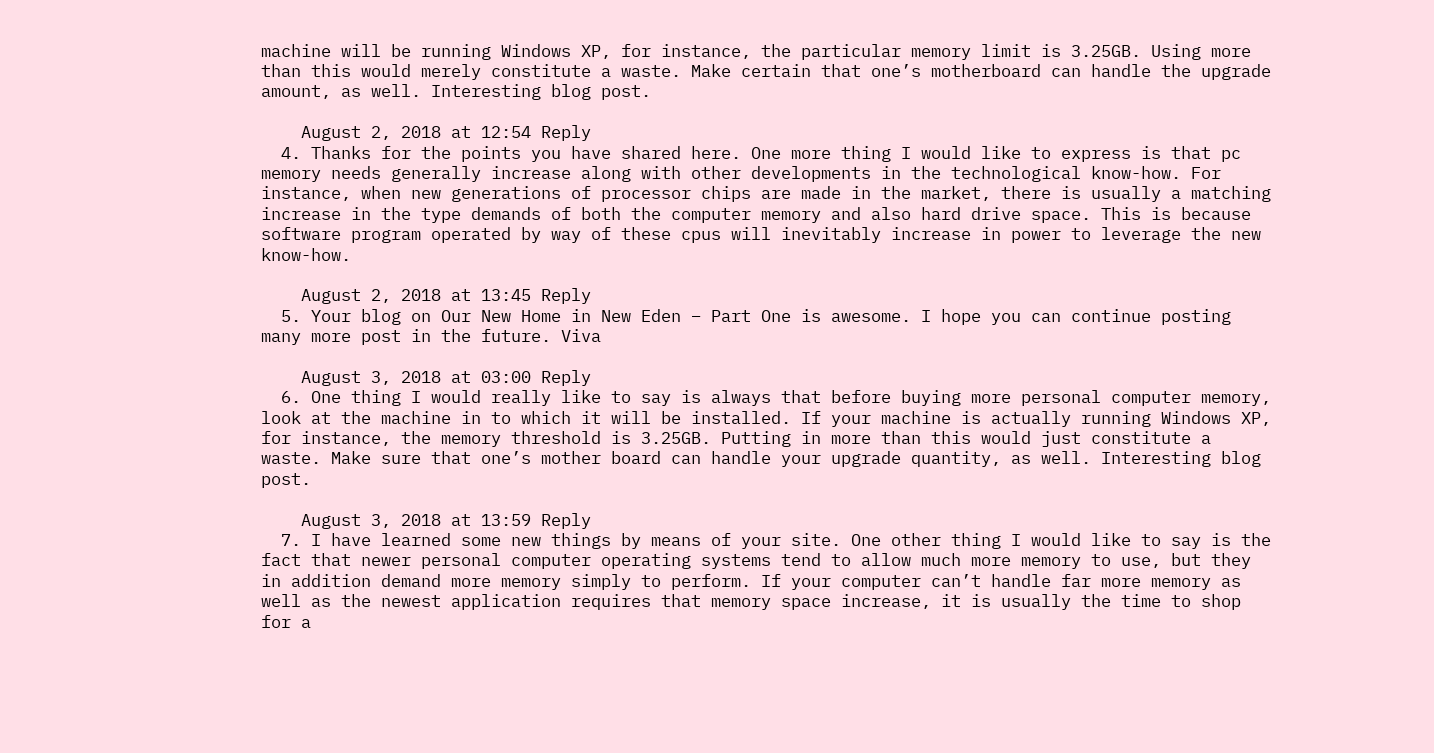machine will be running Windows XP, for instance, the particular memory limit is 3.25GB. Using more than this would merely constitute a waste. Make certain that one’s motherboard can handle the upgrade amount, as well. Interesting blog post.

    August 2, 2018 at 12:54 Reply
  4. Thanks for the points you have shared here. One more thing I would like to express is that pc memory needs generally increase along with other developments in the technological know-how. For instance, when new generations of processor chips are made in the market, there is usually a matching increase in the type demands of both the computer memory and also hard drive space. This is because software program operated by way of these cpus will inevitably increase in power to leverage the new know-how.

    August 2, 2018 at 13:45 Reply
  5. Your blog on Our New Home in New Eden – Part One is awesome. I hope you can continue posting many more post in the future. Viva

    August 3, 2018 at 03:00 Reply
  6. One thing I would really like to say is always that before buying more personal computer memory, look at the machine in to which it will be installed. If your machine is actually running Windows XP, for instance, the memory threshold is 3.25GB. Putting in more than this would just constitute a waste. Make sure that one’s mother board can handle your upgrade quantity, as well. Interesting blog post.

    August 3, 2018 at 13:59 Reply
  7. I have learned some new things by means of your site. One other thing I would like to say is the fact that newer personal computer operating systems tend to allow much more memory to use, but they in addition demand more memory simply to perform. If your computer can’t handle far more memory as well as the newest application requires that memory space increase, it is usually the time to shop for a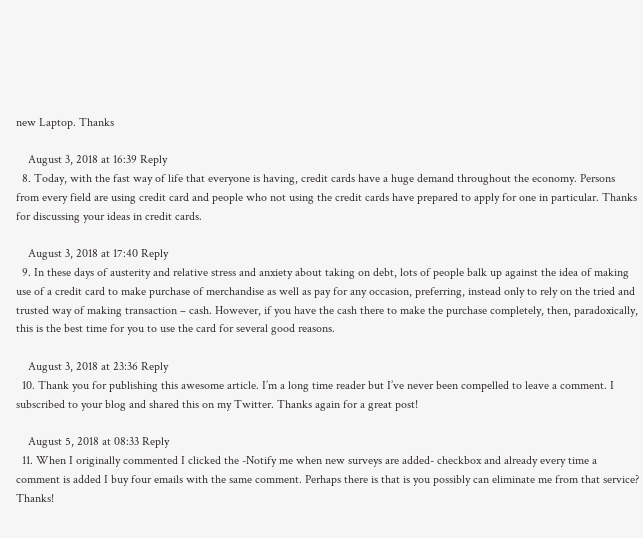new Laptop. Thanks

    August 3, 2018 at 16:39 Reply
  8. Today, with the fast way of life that everyone is having, credit cards have a huge demand throughout the economy. Persons from every field are using credit card and people who not using the credit cards have prepared to apply for one in particular. Thanks for discussing your ideas in credit cards.

    August 3, 2018 at 17:40 Reply
  9. In these days of austerity and relative stress and anxiety about taking on debt, lots of people balk up against the idea of making use of a credit card to make purchase of merchandise as well as pay for any occasion, preferring, instead only to rely on the tried and trusted way of making transaction – cash. However, if you have the cash there to make the purchase completely, then, paradoxically, this is the best time for you to use the card for several good reasons.

    August 3, 2018 at 23:36 Reply
  10. Thank you for publishing this awesome article. I’m a long time reader but I’ve never been compelled to leave a comment. I subscribed to your blog and shared this on my Twitter. Thanks again for a great post!

    August 5, 2018 at 08:33 Reply
  11. When I originally commented I clicked the -Notify me when new surveys are added- checkbox and already every time a comment is added I buy four emails with the same comment. Perhaps there is that is you possibly can eliminate me from that service? Thanks!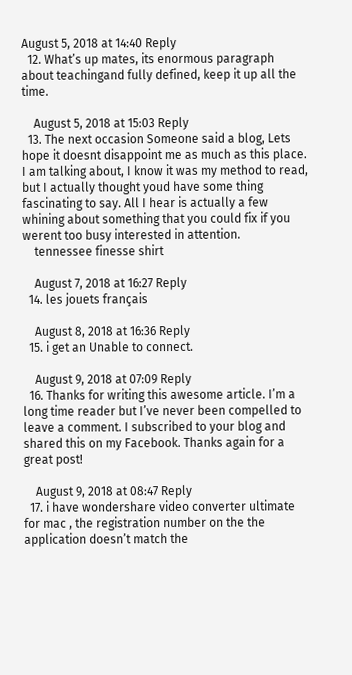August 5, 2018 at 14:40 Reply
  12. What’s up mates, its enormous paragraph about teachingand fully defined, keep it up all the time.

    August 5, 2018 at 15:03 Reply
  13. The next occasion Someone said a blog, Lets hope it doesnt disappoint me as much as this place. I am talking about, I know it was my method to read, but I actually thought youd have some thing fascinating to say. All I hear is actually a few whining about something that you could fix if you werent too busy interested in attention.
    tennessee finesse shirt

    August 7, 2018 at 16:27 Reply
  14. les jouets français

    August 8, 2018 at 16:36 Reply
  15. i get an Unable to connect.

    August 9, 2018 at 07:09 Reply
  16. Thanks for writing this awesome article. I’m a long time reader but I’ve never been compelled to leave a comment. I subscribed to your blog and shared this on my Facebook. Thanks again for a great post!

    August 9, 2018 at 08:47 Reply
  17. i have wondershare video converter ultimate for mac , the registration number on the the application doesn’t match the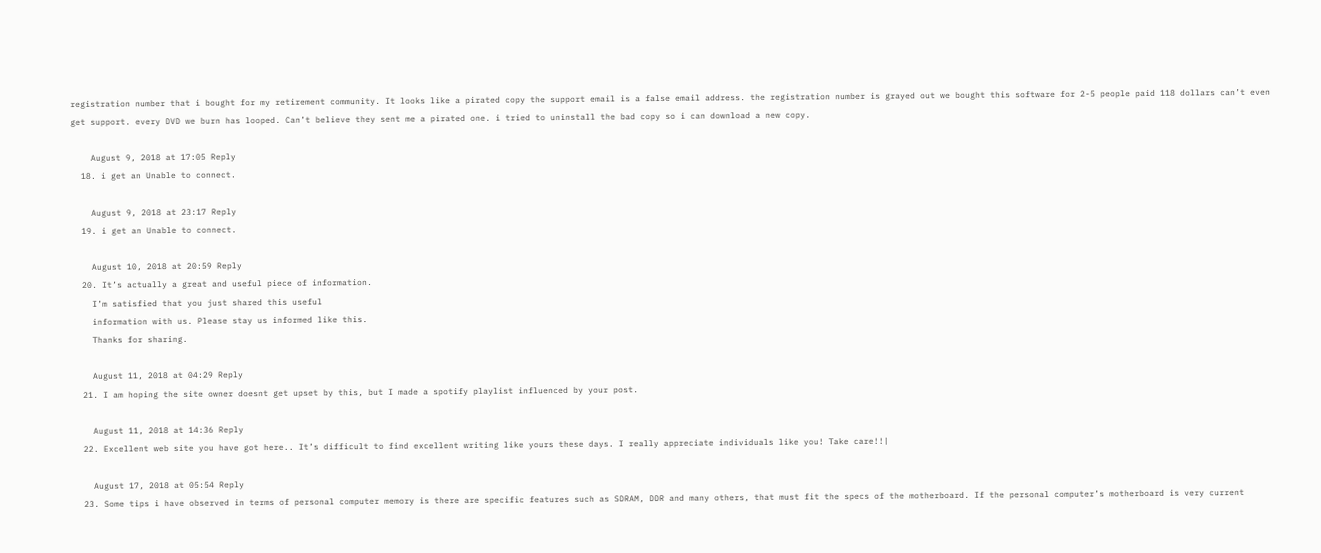registration number that i bought for my retirement community. It looks like a pirated copy the support email is a false email address. the registration number is grayed out we bought this software for 2-5 people paid 118 dollars can’t even get support. every DVD we burn has looped. Can’t believe they sent me a pirated one. i tried to uninstall the bad copy so i can download a new copy.

    August 9, 2018 at 17:05 Reply
  18. i get an Unable to connect.

    August 9, 2018 at 23:17 Reply
  19. i get an Unable to connect.

    August 10, 2018 at 20:59 Reply
  20. It’s actually a great and useful piece of information.
    I’m satisfied that you just shared this useful
    information with us. Please stay us informed like this.
    Thanks for sharing.

    August 11, 2018 at 04:29 Reply
  21. I am hoping the site owner doesnt get upset by this, but I made a spotify playlist influenced by your post.

    August 11, 2018 at 14:36 Reply
  22. Excellent web site you have got here.. It’s difficult to find excellent writing like yours these days. I really appreciate individuals like you! Take care!!|

    August 17, 2018 at 05:54 Reply
  23. Some tips i have observed in terms of personal computer memory is there are specific features such as SDRAM, DDR and many others, that must fit the specs of the motherboard. If the personal computer’s motherboard is very current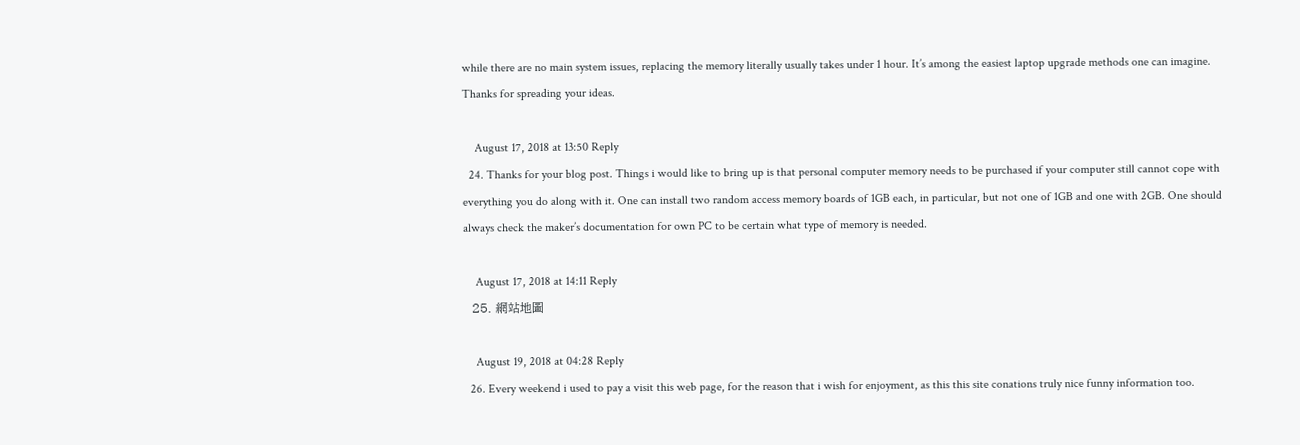while there are no main system issues, replacing the memory literally usually takes under 1 hour. It’s among the easiest laptop upgrade methods one can imagine. Thanks for spreading your ideas.

    August 17, 2018 at 13:50 Reply
  24. Thanks for your blog post. Things i would like to bring up is that personal computer memory needs to be purchased if your computer still cannot cope with everything you do along with it. One can install two random access memory boards of 1GB each, in particular, but not one of 1GB and one with 2GB. One should always check the maker’s documentation for own PC to be certain what type of memory is needed.

    August 17, 2018 at 14:11 Reply
  25. 網站地圖

    August 19, 2018 at 04:28 Reply
  26. Every weekend i used to pay a visit this web page, for the reason that i wish for enjoyment, as this this site conations truly nice funny information too.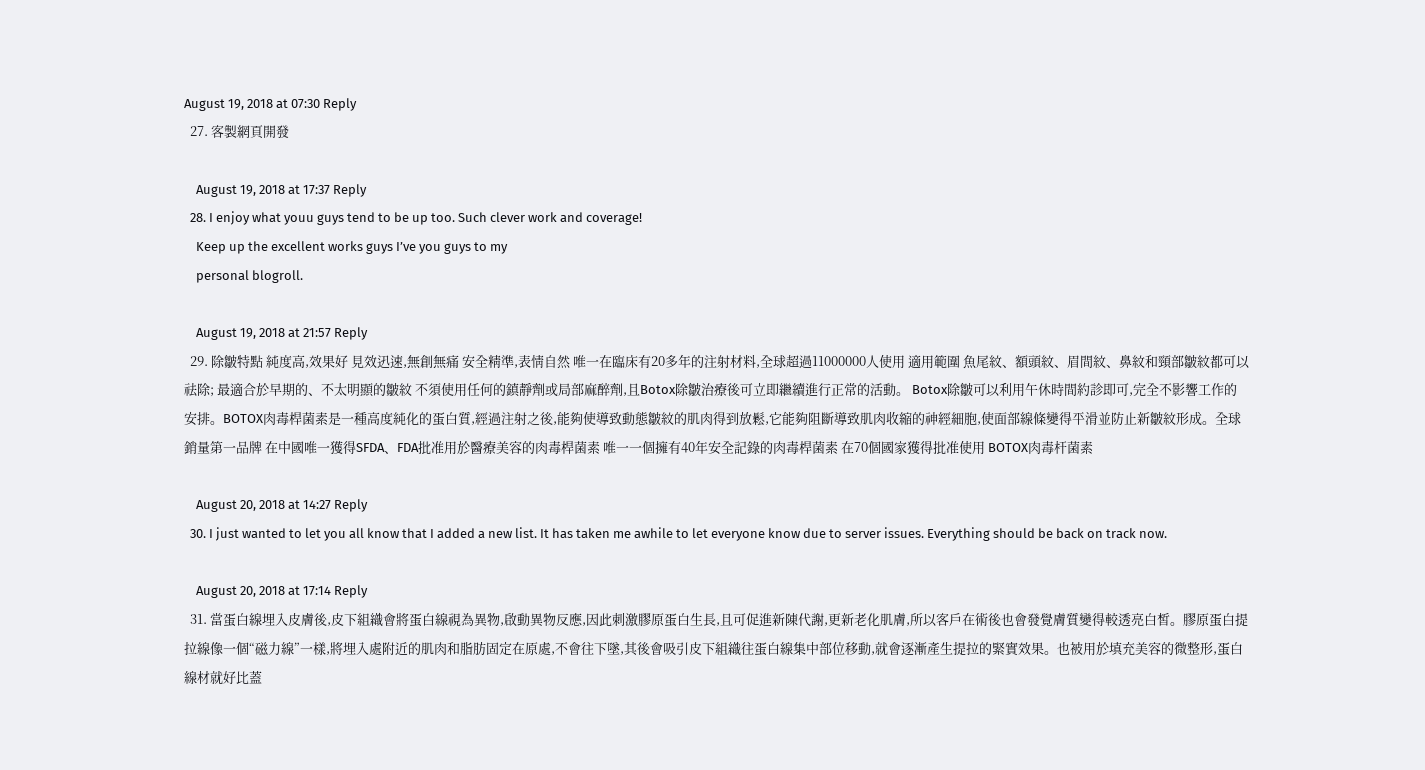August 19, 2018 at 07:30 Reply
  27. 客製網頁開發

    August 19, 2018 at 17:37 Reply
  28. I enjoy what youu guys tend to be up too. Such clever work and coverage!
    Keep up the excellent works guys I’ve you guys to my
    personal blogroll.

    August 19, 2018 at 21:57 Reply
  29. 除皺特點 純度高,效果好 見效迅速,無創無痛 安全精準,表情自然 唯一在臨床有20多年的注射材料,全球超過11000000人使用 適用範圍 魚尾紋、額頭紋、眉間紋、鼻紋和頸部皺紋都可以祛除; 最適合於早期的、不太明顯的皺紋 不須使用任何的鎮靜劑或局部麻醉劑,且Botox除皺治療後可立即繼續進行正常的活動。 Botox除皺可以利用午休時間約診即可,完全不影響工作的安排。BOTOX肉毒桿菌素是一種高度純化的蛋白質,經過注射之後,能夠使導致動態皺紋的肌肉得到放鬆,它能夠阻斷導致肌肉收縮的神經細胞,使面部線條變得平滑並防止新皺紋形成。全球銷量第一品牌 在中國唯一獲得SFDA、FDA批准用於醫療美容的肉毒桿菌素 唯一一個擁有40年安全記錄的肉毒桿菌素 在70個國家獲得批准使用 BOTOX肉毒杆菌素

    August 20, 2018 at 14:27 Reply
  30. I just wanted to let you all know that I added a new list. It has taken me awhile to let everyone know due to server issues. Everything should be back on track now.

    August 20, 2018 at 17:14 Reply
  31. 當蛋白線埋入皮膚後,皮下組織會將蛋白線視為異物,啟動異物反應,因此刺激膠原蛋白生長,且可促進新陳代謝,更新老化肌膚,所以客戶在術後也會發覺膚質變得較透亮白皙。膠原蛋白提拉線像一個“磁力線”一樣,將埋入處附近的肌肉和脂肪固定在原處,不會往下墜,其後會吸引皮下組織往蛋白線集中部位移動,就會逐漸產生提拉的緊實效果。也被用於填充美容的微整形,蛋白線材就好比蓋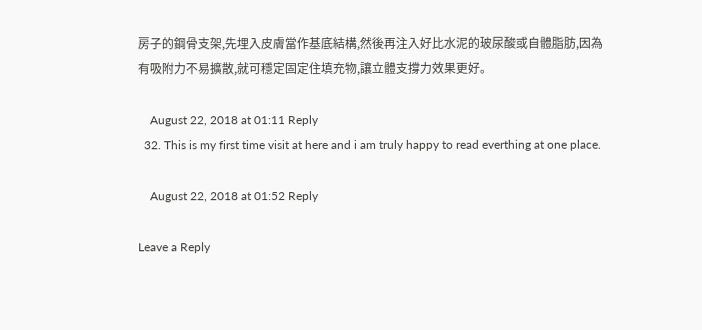房子的鋼骨支架,先埋入皮膚當作基底結構,然後再注入好比水泥的玻尿酸或自體脂肪,因為有吸附力不易擴散,就可穩定固定住填充物,讓立體支撐力效果更好。

    August 22, 2018 at 01:11 Reply
  32. This is my first time visit at here and i am truly happy to read everthing at one place.

    August 22, 2018 at 01:52 Reply

Leave a Reply